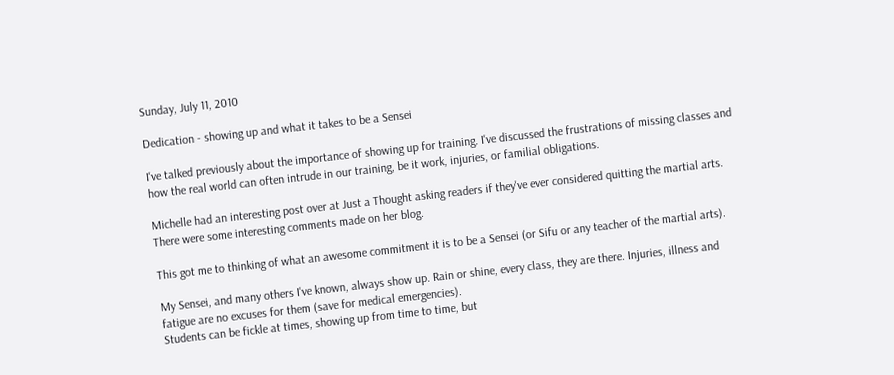Sunday, July 11, 2010

Dedication - showing up and what it takes to be a Sensei

I've talked previously about the importance of showing up for training. I've discussed the frustrations of missing classes and how the real world can often intrude in our training, be it work, injuries, or familial obligations.

Michelle had an interesting post over at Just a Thought asking readers if they've ever considered quitting the martial arts. There were some interesting comments made on her blog.

This got me to thinking of what an awesome commitment it is to be a Sensei (or Sifu or any teacher of the martial arts).

My Sensei, and many others I've known, always show up. Rain or shine, every class, they are there. Injuries, illness and fatigue are no excuses for them (save for medical emergencies).
Students can be fickle at times, showing up from time to time, but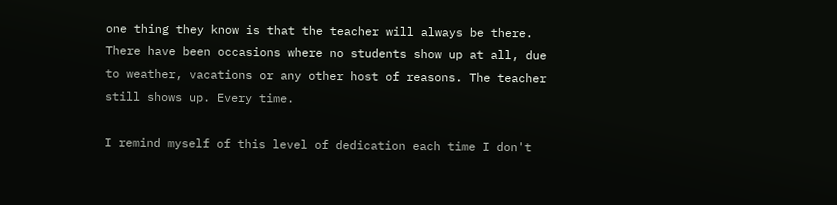one thing they know is that the teacher will always be there. There have been occasions where no students show up at all, due to weather, vacations or any other host of reasons. The teacher still shows up. Every time.

I remind myself of this level of dedication each time I don't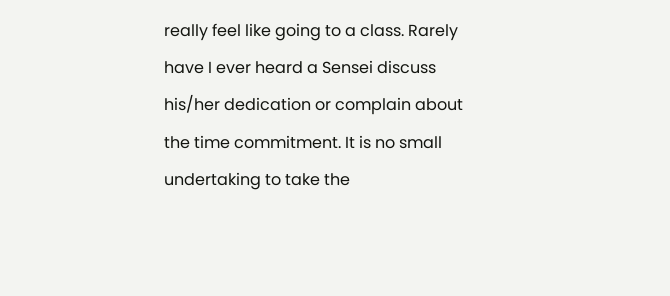really feel like going to a class. Rarely have I ever heard a Sensei discuss his/her dedication or complain about the time commitment. It is no small undertaking to take the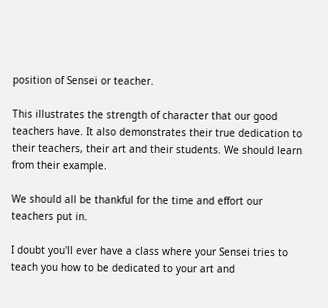position of Sensei or teacher.

This illustrates the strength of character that our good teachers have. It also demonstrates their true dedication to their teachers, their art and their students. We should learn from their example.

We should all be thankful for the time and effort our teachers put in.

I doubt you'll ever have a class where your Sensei tries to teach you how to be dedicated to your art and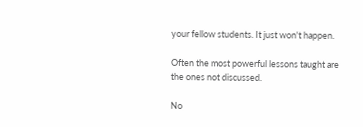your fellow students. It just won't happen.

Often the most powerful lessons taught are the ones not discussed.

No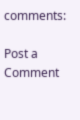comments:

Post a Comment